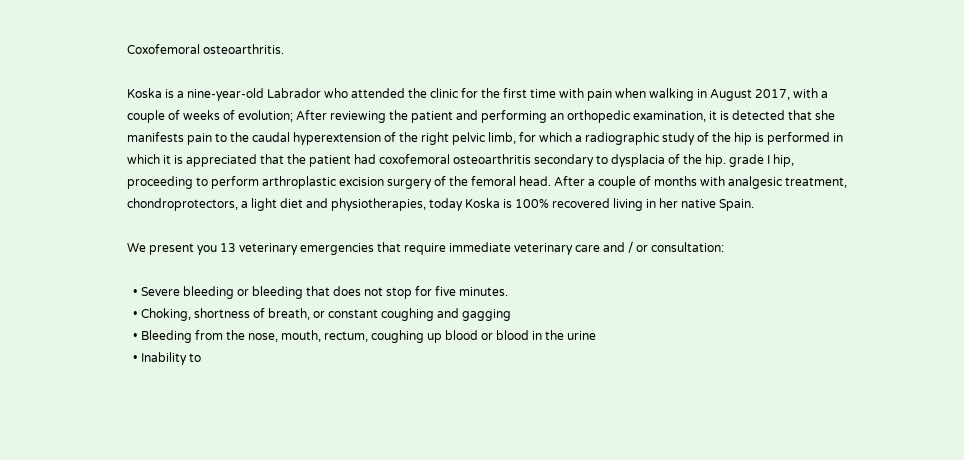Coxofemoral osteoarthritis.

Koska is a nine-year-old Labrador who attended the clinic for the first time with pain when walking in August 2017, with a couple of weeks of evolution; After reviewing the patient and performing an orthopedic examination, it is detected that she manifests pain to the caudal hyperextension of the right pelvic limb, for which a radiographic study of the hip is performed in which it is appreciated that the patient had coxofemoral osteoarthritis secondary to dysplacia of the hip. grade I hip, proceeding to perform arthroplastic excision surgery of the femoral head. After a couple of months with analgesic treatment, chondroprotectors, a light diet and physiotherapies, today Koska is 100% recovered living in her native Spain.

We present you 13 veterinary emergencies that require immediate veterinary care and / or consultation:

  • Severe bleeding or bleeding that does not stop for five minutes.
  • Choking, shortness of breath, or constant coughing and gagging
  • Bleeding from the nose, mouth, rectum, coughing up blood or blood in the urine
  • Inability to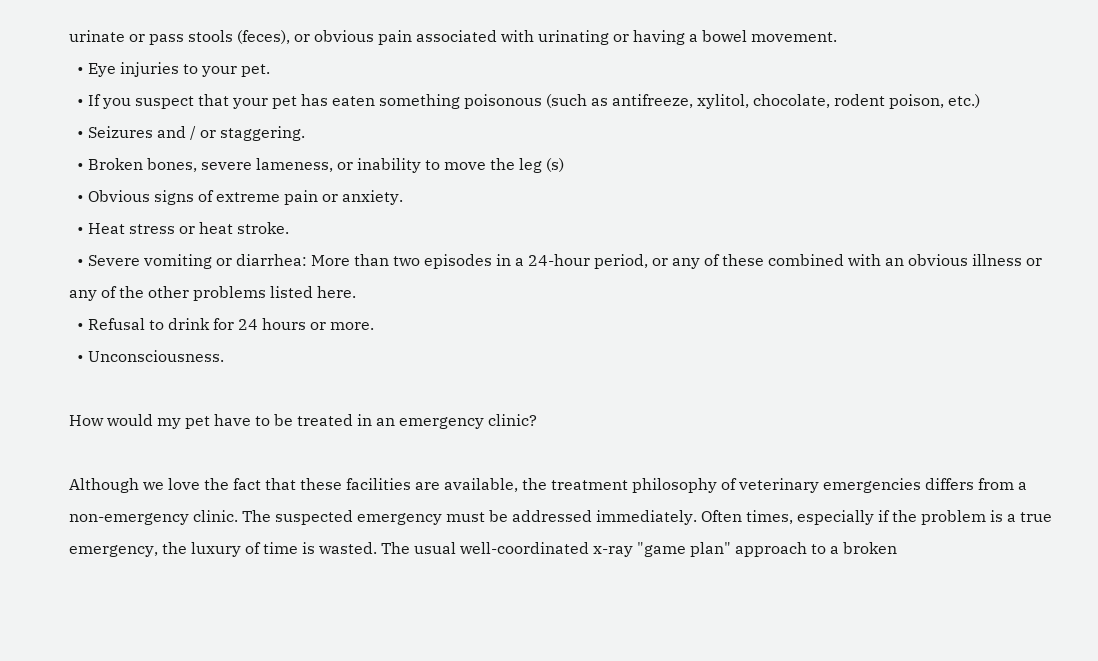urinate or pass stools (feces), or obvious pain associated with urinating or having a bowel movement.
  • Eye injuries to your pet.
  • If you suspect that your pet has eaten something poisonous (such as antifreeze, xylitol, chocolate, rodent poison, etc.)
  • Seizures and / or staggering.
  • Broken bones, severe lameness, or inability to move the leg (s)
  • Obvious signs of extreme pain or anxiety.
  • Heat stress or heat stroke.
  • Severe vomiting or diarrhea: More than two episodes in a 24-hour period, or any of these combined with an obvious illness or any of the other problems listed here.
  • Refusal to drink for 24 hours or more.
  • Unconsciousness.

How would my pet have to be treated in an emergency clinic?

Although we love the fact that these facilities are available, the treatment philosophy of veterinary emergencies differs from a non-emergency clinic. The suspected emergency must be addressed immediately. Often times, especially if the problem is a true emergency, the luxury of time is wasted. The usual well-coordinated x-ray "game plan" approach to a broken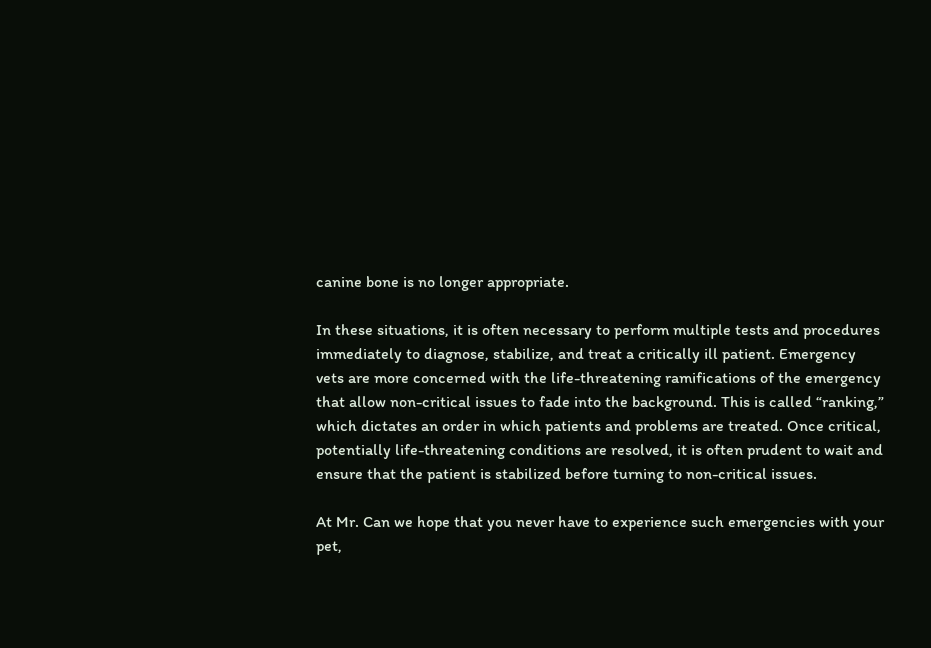canine bone is no longer appropriate.

In these situations, it is often necessary to perform multiple tests and procedures immediately to diagnose, stabilize, and treat a critically ill patient. Emergency vets are more concerned with the life-threatening ramifications of the emergency that allow non-critical issues to fade into the background. This is called “ranking,” which dictates an order in which patients and problems are treated. Once critical, potentially life-threatening conditions are resolved, it is often prudent to wait and ensure that the patient is stabilized before turning to non-critical issues.

At Mr. Can we hope that you never have to experience such emergencies with your pet,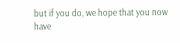but if you do, we hope that you now have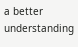a better understanding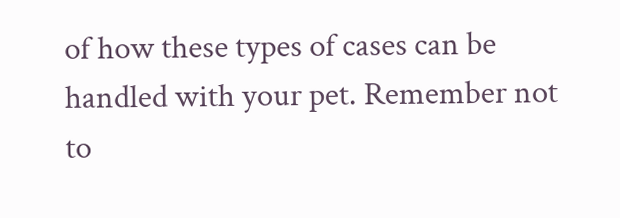of how these types of cases can be handled with your pet. Remember not to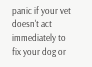panic if your vet doesn't act immediately to fix your dog or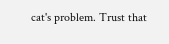cat's problem. Trust that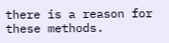there is a reason for these methods.